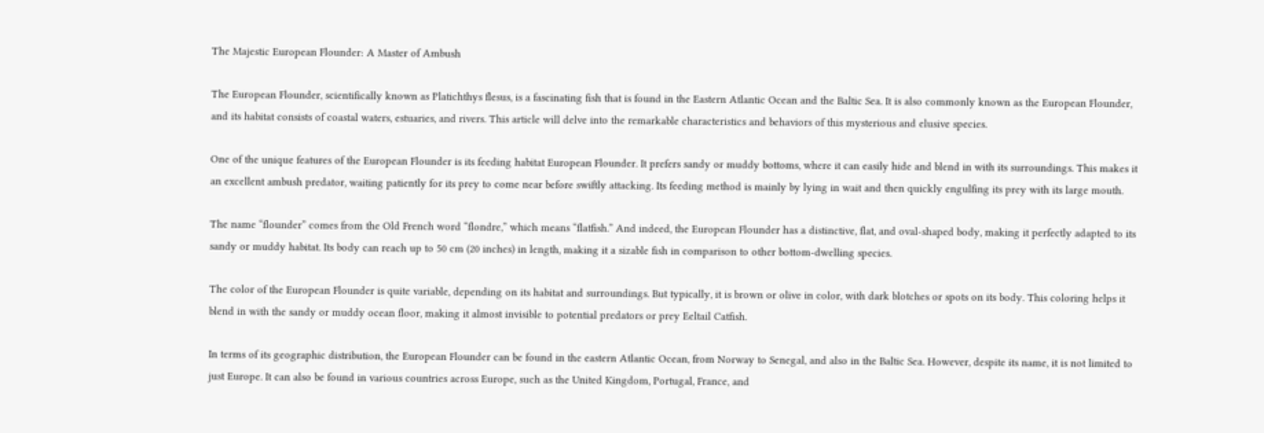The Majestic European Flounder: A Master of Ambush

The European Flounder, scientifically known as Platichthys flesus, is a fascinating fish that is found in the Eastern Atlantic Ocean and the Baltic Sea. It is also commonly known as the European Flounder, and its habitat consists of coastal waters, estuaries, and rivers. This article will delve into the remarkable characteristics and behaviors of this mysterious and elusive species.

One of the unique features of the European Flounder is its feeding habitat European Flounder. It prefers sandy or muddy bottoms, where it can easily hide and blend in with its surroundings. This makes it an excellent ambush predator, waiting patiently for its prey to come near before swiftly attacking. Its feeding method is mainly by lying in wait and then quickly engulfing its prey with its large mouth.

The name “flounder” comes from the Old French word “flondre,” which means “flatfish.” And indeed, the European Flounder has a distinctive, flat, and oval-shaped body, making it perfectly adapted to its sandy or muddy habitat. Its body can reach up to 50 cm (20 inches) in length, making it a sizable fish in comparison to other bottom-dwelling species.

The color of the European Flounder is quite variable, depending on its habitat and surroundings. But typically, it is brown or olive in color, with dark blotches or spots on its body. This coloring helps it blend in with the sandy or muddy ocean floor, making it almost invisible to potential predators or prey Eeltail Catfish.

In terms of its geographic distribution, the European Flounder can be found in the eastern Atlantic Ocean, from Norway to Senegal, and also in the Baltic Sea. However, despite its name, it is not limited to just Europe. It can also be found in various countries across Europe, such as the United Kingdom, Portugal, France, and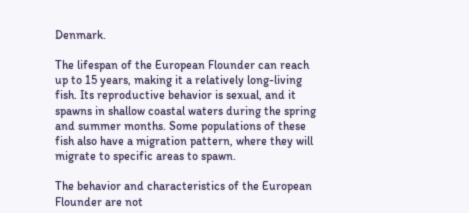Denmark.

The lifespan of the European Flounder can reach up to 15 years, making it a relatively long-living fish. Its reproductive behavior is sexual, and it spawns in shallow coastal waters during the spring and summer months. Some populations of these fish also have a migration pattern, where they will migrate to specific areas to spawn.

The behavior and characteristics of the European Flounder are not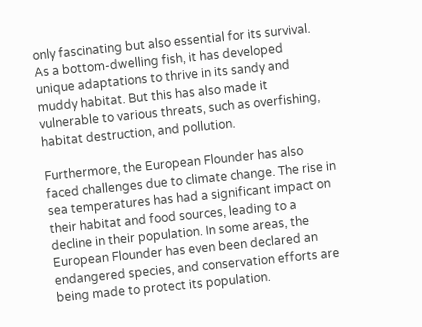only fascinating but also essential for its survival. As a bottom-dwelling fish, it has developed unique adaptations to thrive in its sandy and muddy habitat. But this has also made it vulnerable to various threats, such as overfishing, habitat destruction, and pollution.

Furthermore, the European Flounder has also faced challenges due to climate change. The rise in sea temperatures has had a significant impact on their habitat and food sources, leading to a decline in their population. In some areas, the European Flounder has even been declared an endangered species, and conservation efforts are being made to protect its population.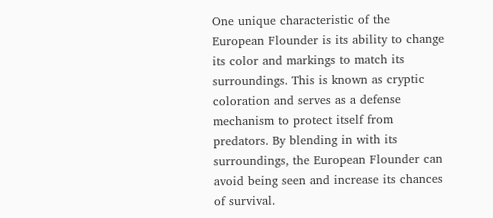One unique characteristic of the European Flounder is its ability to change its color and markings to match its surroundings. This is known as cryptic coloration and serves as a defense mechanism to protect itself from predators. By blending in with its surroundings, the European Flounder can avoid being seen and increase its chances of survival.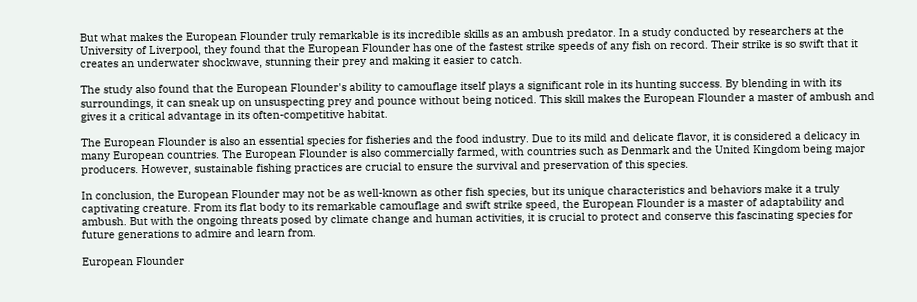But what makes the European Flounder truly remarkable is its incredible skills as an ambush predator. In a study conducted by researchers at the University of Liverpool, they found that the European Flounder has one of the fastest strike speeds of any fish on record. Their strike is so swift that it creates an underwater shockwave, stunning their prey and making it easier to catch.

The study also found that the European Flounder's ability to camouflage itself plays a significant role in its hunting success. By blending in with its surroundings, it can sneak up on unsuspecting prey and pounce without being noticed. This skill makes the European Flounder a master of ambush and gives it a critical advantage in its often-competitive habitat.

The European Flounder is also an essential species for fisheries and the food industry. Due to its mild and delicate flavor, it is considered a delicacy in many European countries. The European Flounder is also commercially farmed, with countries such as Denmark and the United Kingdom being major producers. However, sustainable fishing practices are crucial to ensure the survival and preservation of this species.

In conclusion, the European Flounder may not be as well-known as other fish species, but its unique characteristics and behaviors make it a truly captivating creature. From its flat body to its remarkable camouflage and swift strike speed, the European Flounder is a master of adaptability and ambush. But with the ongoing threats posed by climate change and human activities, it is crucial to protect and conserve this fascinating species for future generations to admire and learn from.

European Flounder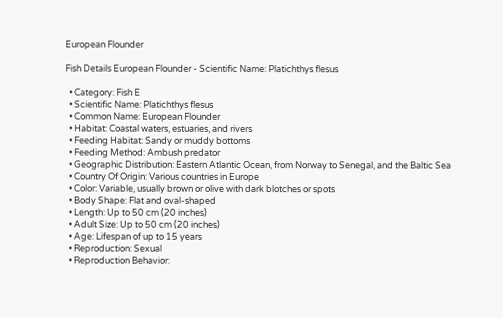European Flounder

Fish Details European Flounder - Scientific Name: Platichthys flesus

  • Category: Fish E
  • Scientific Name: Platichthys flesus
  • Common Name: European Flounder
  • Habitat: Coastal waters, estuaries, and rivers
  • Feeding Habitat: Sandy or muddy bottoms
  • Feeding Method: Ambush predator
  • Geographic Distribution: Eastern Atlantic Ocean, from Norway to Senegal, and the Baltic Sea
  • Country Of Origin: Various countries in Europe
  • Color: Variable, usually brown or olive with dark blotches or spots
  • Body Shape: Flat and oval-shaped
  • Length: Up to 50 cm (20 inches)
  • Adult Size: Up to 50 cm (20 inches)
  • Age: Lifespan of up to 15 years
  • Reproduction: Sexual
  • Reproduction Behavior: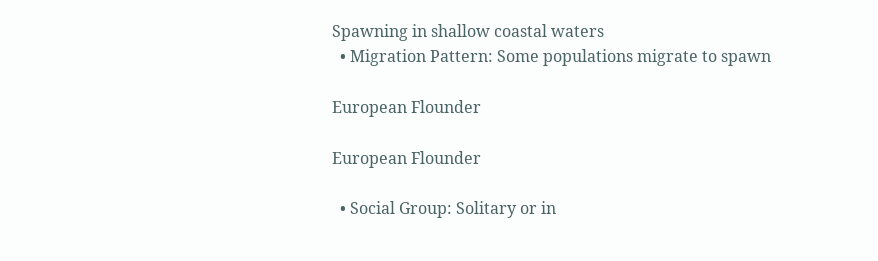Spawning in shallow coastal waters
  • Migration Pattern: Some populations migrate to spawn

European Flounder

European Flounder

  • Social Group: Solitary or in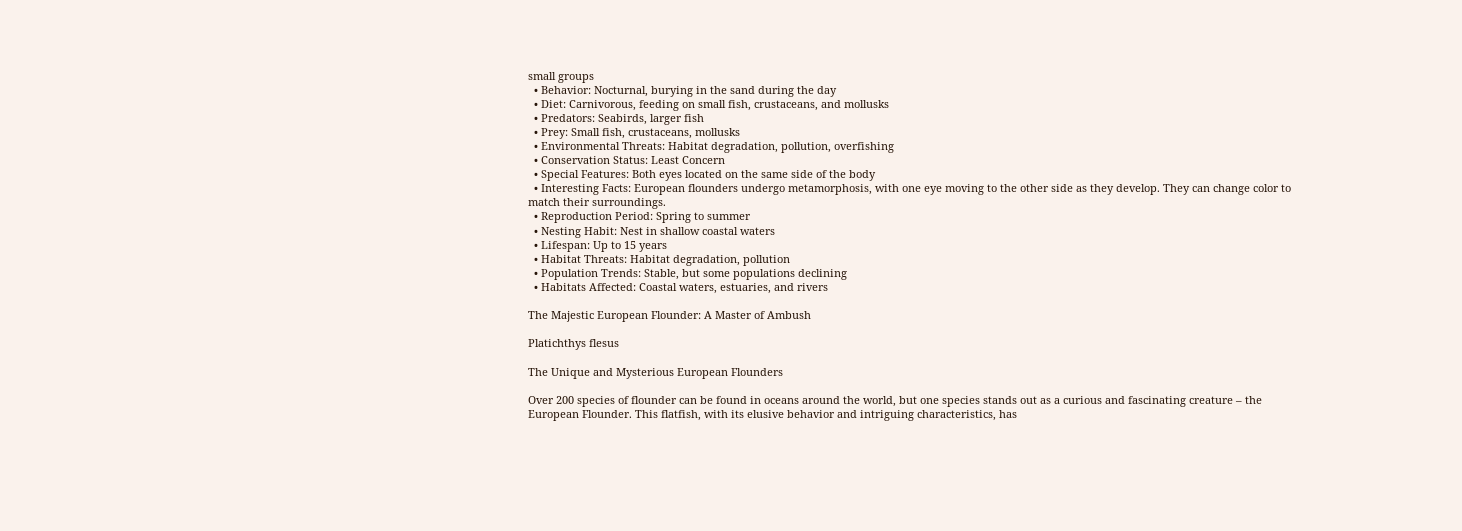small groups
  • Behavior: Nocturnal, burying in the sand during the day
  • Diet: Carnivorous, feeding on small fish, crustaceans, and mollusks
  • Predators: Seabirds, larger fish
  • Prey: Small fish, crustaceans, mollusks
  • Environmental Threats: Habitat degradation, pollution, overfishing
  • Conservation Status: Least Concern
  • Special Features: Both eyes located on the same side of the body
  • Interesting Facts: European flounders undergo metamorphosis, with one eye moving to the other side as they develop. They can change color to match their surroundings.
  • Reproduction Period: Spring to summer
  • Nesting Habit: Nest in shallow coastal waters
  • Lifespan: Up to 15 years
  • Habitat Threats: Habitat degradation, pollution
  • Population Trends: Stable, but some populations declining
  • Habitats Affected: Coastal waters, estuaries, and rivers

The Majestic European Flounder: A Master of Ambush

Platichthys flesus

The Unique and Mysterious European Flounders

Over 200 species of flounder can be found in oceans around the world, but one species stands out as a curious and fascinating creature – the European Flounder. This flatfish, with its elusive behavior and intriguing characteristics, has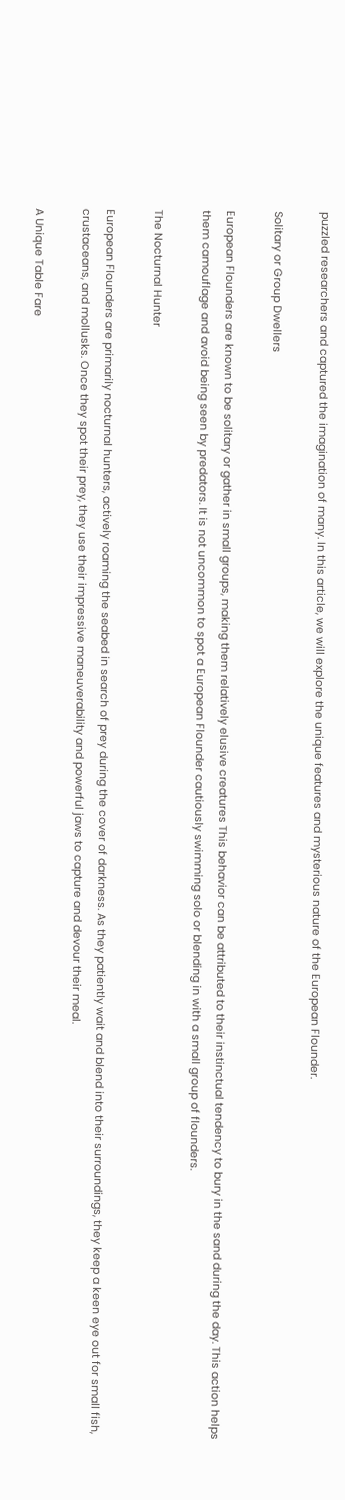puzzled researchers and captured the imagination of many. In this article, we will explore the unique features and mysterious nature of the European Flounder.

Solitary or Group Dwellers

European Flounders are known to be solitary or gather in small groups, making them relatively elusive creatures This behavior can be attributed to their instinctual tendency to bury in the sand during the day. This action helps them camouflage and avoid being seen by predators. It is not uncommon to spot a European Flounder cautiously swimming solo or blending in with a small group of flounders.

The Nocturnal Hunter

European Flounders are primarily nocturnal hunters, actively roaming the seabed in search of prey during the cover of darkness. As they patiently wait and blend into their surroundings, they keep a keen eye out for small fish, crustaceans, and mollusks. Once they spot their prey, they use their impressive maneuverability and powerful jaws to capture and devour their meal.

A Unique Table Fare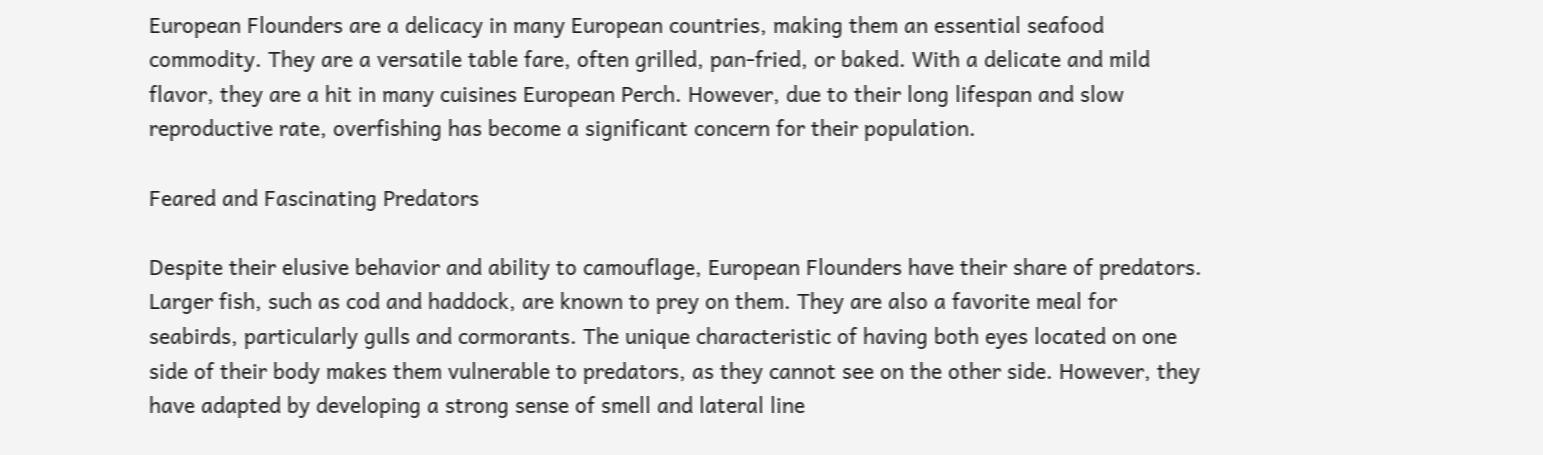European Flounders are a delicacy in many European countries, making them an essential seafood commodity. They are a versatile table fare, often grilled, pan-fried, or baked. With a delicate and mild flavor, they are a hit in many cuisines European Perch. However, due to their long lifespan and slow reproductive rate, overfishing has become a significant concern for their population.

Feared and Fascinating Predators

Despite their elusive behavior and ability to camouflage, European Flounders have their share of predators. Larger fish, such as cod and haddock, are known to prey on them. They are also a favorite meal for seabirds, particularly gulls and cormorants. The unique characteristic of having both eyes located on one side of their body makes them vulnerable to predators, as they cannot see on the other side. However, they have adapted by developing a strong sense of smell and lateral line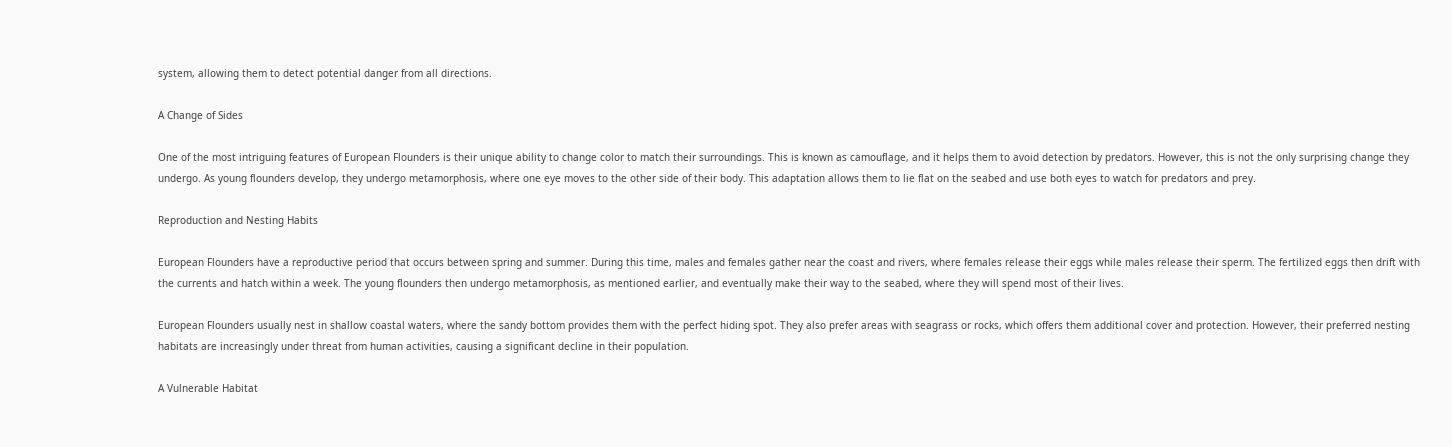system, allowing them to detect potential danger from all directions.

A Change of Sides

One of the most intriguing features of European Flounders is their unique ability to change color to match their surroundings. This is known as camouflage, and it helps them to avoid detection by predators. However, this is not the only surprising change they undergo. As young flounders develop, they undergo metamorphosis, where one eye moves to the other side of their body. This adaptation allows them to lie flat on the seabed and use both eyes to watch for predators and prey.

Reproduction and Nesting Habits

European Flounders have a reproductive period that occurs between spring and summer. During this time, males and females gather near the coast and rivers, where females release their eggs while males release their sperm. The fertilized eggs then drift with the currents and hatch within a week. The young flounders then undergo metamorphosis, as mentioned earlier, and eventually make their way to the seabed, where they will spend most of their lives.

European Flounders usually nest in shallow coastal waters, where the sandy bottom provides them with the perfect hiding spot. They also prefer areas with seagrass or rocks, which offers them additional cover and protection. However, their preferred nesting habitats are increasingly under threat from human activities, causing a significant decline in their population.

A Vulnerable Habitat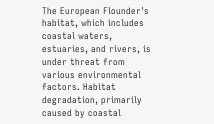The European Flounder's habitat, which includes coastal waters, estuaries, and rivers, is under threat from various environmental factors. Habitat degradation, primarily caused by coastal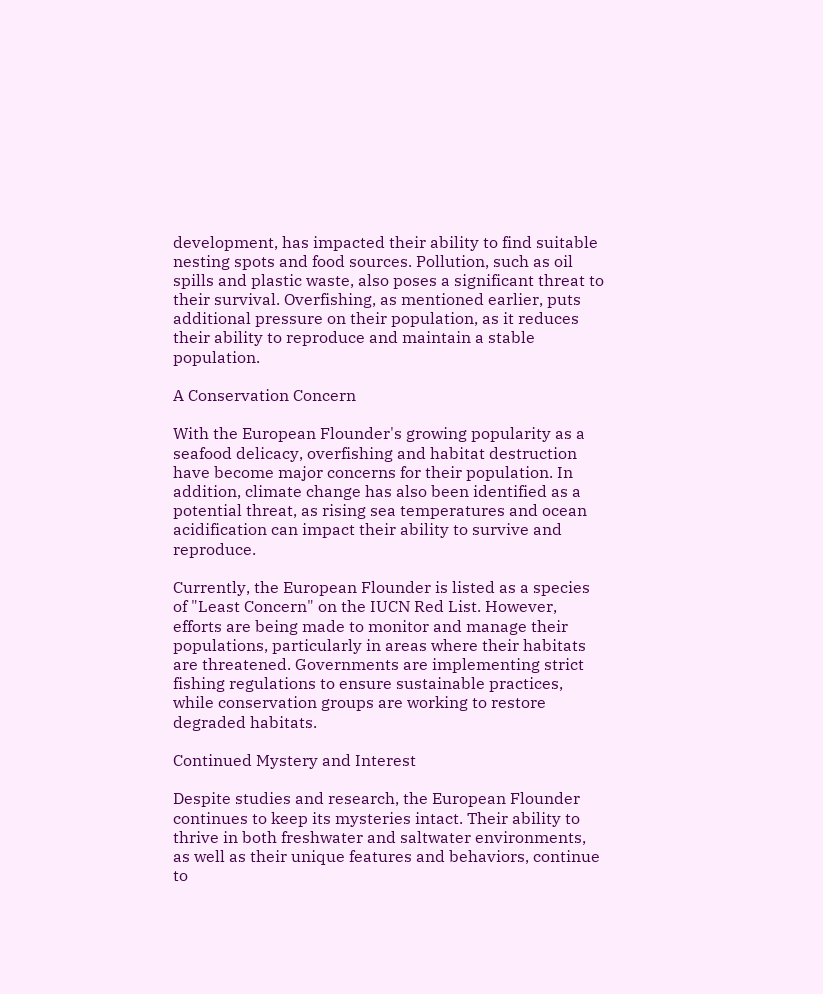development, has impacted their ability to find suitable nesting spots and food sources. Pollution, such as oil spills and plastic waste, also poses a significant threat to their survival. Overfishing, as mentioned earlier, puts additional pressure on their population, as it reduces their ability to reproduce and maintain a stable population.

A Conservation Concern

With the European Flounder's growing popularity as a seafood delicacy, overfishing and habitat destruction have become major concerns for their population. In addition, climate change has also been identified as a potential threat, as rising sea temperatures and ocean acidification can impact their ability to survive and reproduce.

Currently, the European Flounder is listed as a species of "Least Concern" on the IUCN Red List. However, efforts are being made to monitor and manage their populations, particularly in areas where their habitats are threatened. Governments are implementing strict fishing regulations to ensure sustainable practices, while conservation groups are working to restore degraded habitats.

Continued Mystery and Interest

Despite studies and research, the European Flounder continues to keep its mysteries intact. Their ability to thrive in both freshwater and saltwater environments, as well as their unique features and behaviors, continue to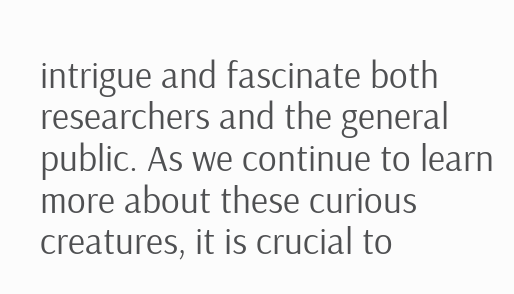intrigue and fascinate both researchers and the general public. As we continue to learn more about these curious creatures, it is crucial to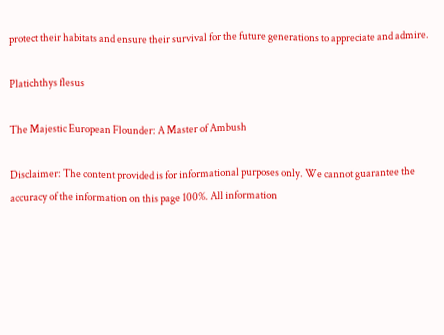protect their habitats and ensure their survival for the future generations to appreciate and admire.

Platichthys flesus

The Majestic European Flounder: A Master of Ambush

Disclaimer: The content provided is for informational purposes only. We cannot guarantee the accuracy of the information on this page 100%. All information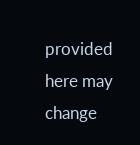provided here may change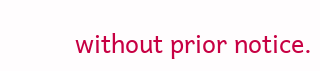without prior notice.